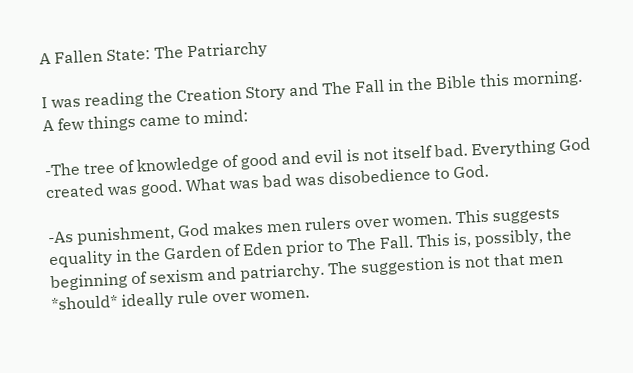A Fallen State: The Patriarchy

I was reading the Creation Story and The Fall in the Bible this morning. A few things came to mind:

-The tree of knowledge of good and evil is not itself bad. Everything God created was good. What was bad was disobedience to God.

-As punishment, God makes men rulers over women. This suggests equality in the Garden of Eden prior to The Fall. This is, possibly, the beginning of sexism and patriarchy. The suggestion is not that men *should* ideally rule over women.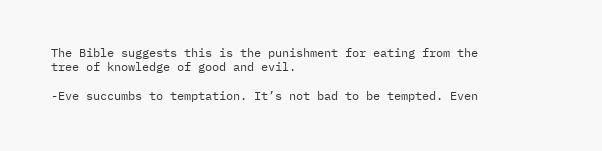The Bible suggests this is the punishment for eating from the tree of knowledge of good and evil.

-Eve succumbs to temptation. It’s not bad to be tempted. Even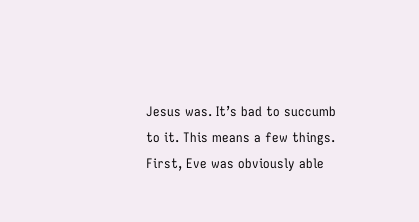Jesus was. It’s bad to succumb to it. This means a few things. First, Eve was obviously able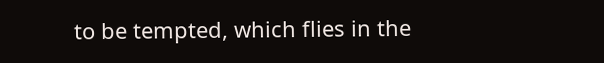to be tempted, which flies in the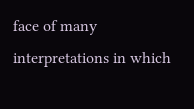face of many interpretations in which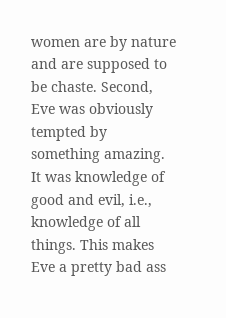women are by nature and are supposed to be chaste. Second, Eve was obviously tempted by something amazing. It was knowledge of good and evil, i.e., knowledge of all things. This makes Eve a pretty bad ass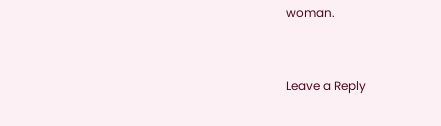woman.


Leave a Reply